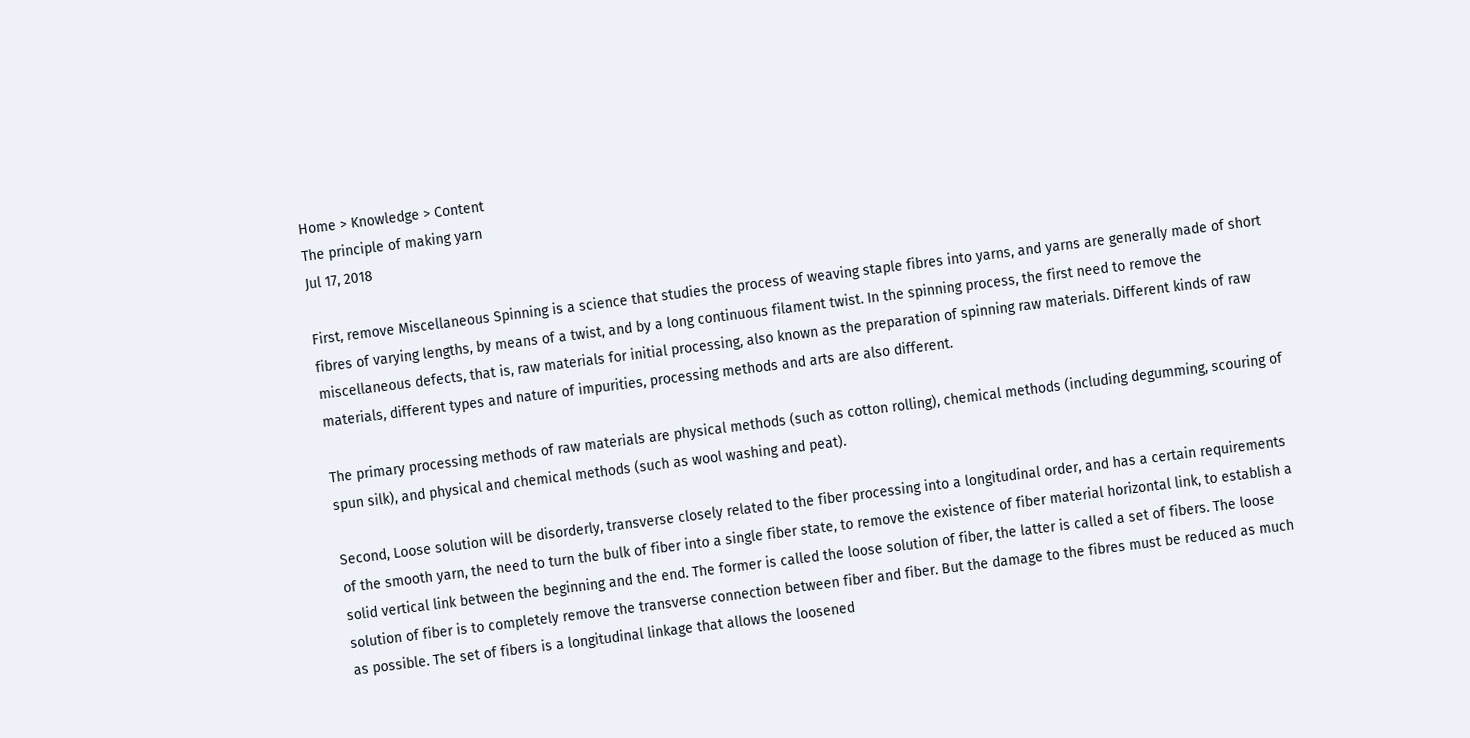Home > Knowledge > Content
The principle of making yarn
Jul 17, 2018

First, remove Miscellaneous Spinning is a science that studies the process of weaving staple fibres into yarns, and yarns are generally made of short fibres of varying lengths, by means of a twist, and by a long continuous filament twist. In the spinning process, the first need to remove the miscellaneous defects, that is, raw materials for initial processing, also known as the preparation of spinning raw materials. Different kinds of raw materials, different types and nature of impurities, processing methods and arts are also different.

The primary processing methods of raw materials are physical methods (such as cotton rolling), chemical methods (including degumming, scouring of spun silk), and physical and chemical methods (such as wool washing and peat).

Second, Loose solution will be disorderly, transverse closely related to the fiber processing into a longitudinal order, and has a certain requirements of the smooth yarn, the need to turn the bulk of fiber into a single fiber state, to remove the existence of fiber material horizontal link, to establish a solid vertical link between the beginning and the end. The former is called the loose solution of fiber, the latter is called a set of fibers. The loose solution of fiber is to completely remove the transverse connection between fiber and fiber. But the damage to the fibres must be reduced as much as possible. The set of fibers is a longitudinal linkage that allows the loosened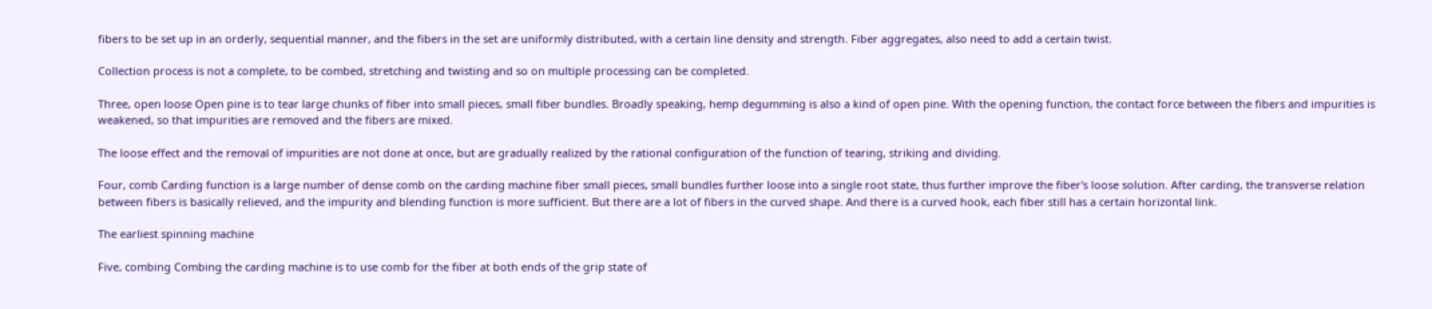fibers to be set up in an orderly, sequential manner, and the fibers in the set are uniformly distributed, with a certain line density and strength. Fiber aggregates, also need to add a certain twist.

Collection process is not a complete, to be combed, stretching and twisting and so on multiple processing can be completed.

Three, open loose Open pine is to tear large chunks of fiber into small pieces, small fiber bundles. Broadly speaking, hemp degumming is also a kind of open pine. With the opening function, the contact force between the fibers and impurities is weakened, so that impurities are removed and the fibers are mixed.

The loose effect and the removal of impurities are not done at once, but are gradually realized by the rational configuration of the function of tearing, striking and dividing.

Four, comb Carding function is a large number of dense comb on the carding machine fiber small pieces, small bundles further loose into a single root state, thus further improve the fiber's loose solution. After carding, the transverse relation between fibers is basically relieved, and the impurity and blending function is more sufficient. But there are a lot of fibers in the curved shape. And there is a curved hook, each fiber still has a certain horizontal link.

The earliest spinning machine

Five, combing Combing the carding machine is to use comb for the fiber at both ends of the grip state of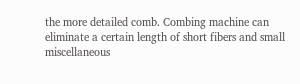the more detailed comb. Combing machine can eliminate a certain length of short fibers and small miscellaneous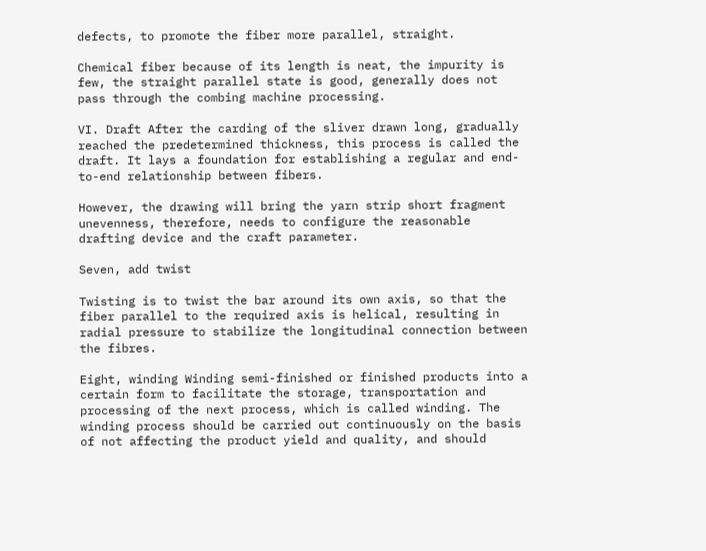defects, to promote the fiber more parallel, straight.

Chemical fiber because of its length is neat, the impurity is few, the straight parallel state is good, generally does not pass through the combing machine processing.

VI. Draft After the carding of the sliver drawn long, gradually reached the predetermined thickness, this process is called the draft. It lays a foundation for establishing a regular and end-to-end relationship between fibers.

However, the drawing will bring the yarn strip short fragment unevenness, therefore, needs to configure the reasonable drafting device and the craft parameter.

Seven, add twist

Twisting is to twist the bar around its own axis, so that the fiber parallel to the required axis is helical, resulting in radial pressure to stabilize the longitudinal connection between the fibres.

Eight, winding Winding semi-finished or finished products into a certain form to facilitate the storage, transportation and processing of the next process, which is called winding. The winding process should be carried out continuously on the basis of not affecting the product yield and quality, and should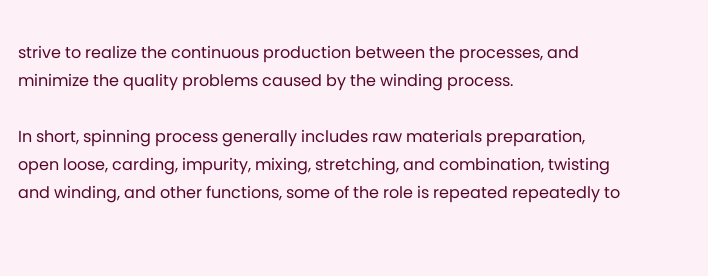strive to realize the continuous production between the processes, and minimize the quality problems caused by the winding process.

In short, spinning process generally includes raw materials preparation, open loose, carding, impurity, mixing, stretching, and combination, twisting and winding, and other functions, some of the role is repeated repeatedly to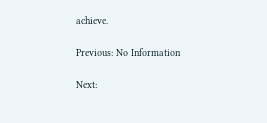achieve.

Previous: No Information

Next: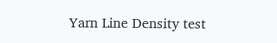Yarn Line Density test